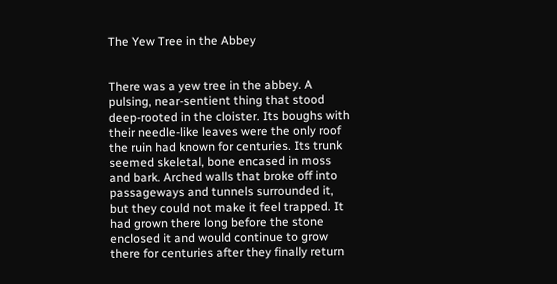The Yew Tree in the Abbey


There was a yew tree in the abbey. A pulsing, near-sentient thing that stood deep-rooted in the cloister. Its boughs with their needle-like leaves were the only roof the ruin had known for centuries. Its trunk seemed skeletal, bone encased in moss and bark. Arched walls that broke off into passageways and tunnels surrounded it, but they could not make it feel trapped. It had grown there long before the stone enclosed it and would continue to grow there for centuries after they finally return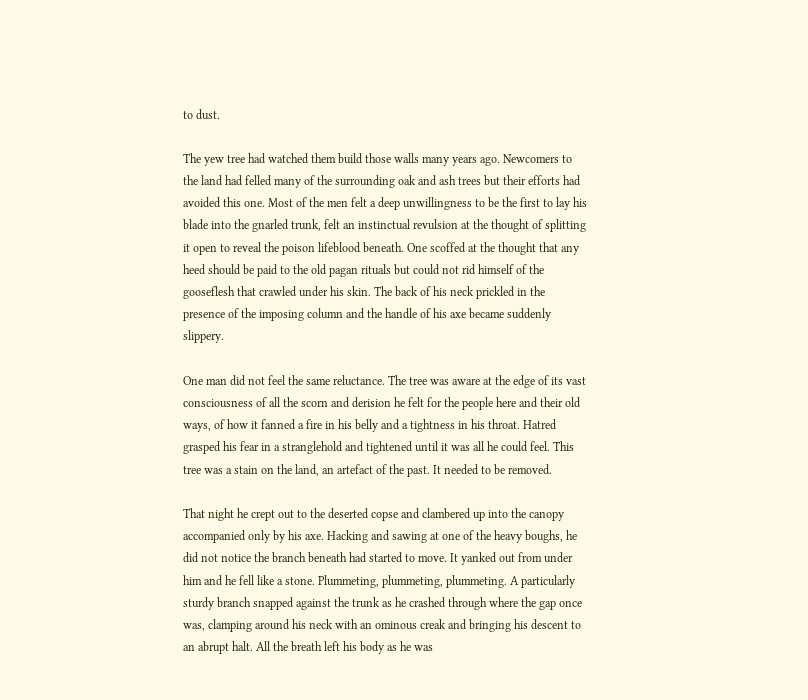to dust.

The yew tree had watched them build those walls many years ago. Newcomers to the land had felled many of the surrounding oak and ash trees but their efforts had avoided this one. Most of the men felt a deep unwillingness to be the first to lay his blade into the gnarled trunk, felt an instinctual revulsion at the thought of splitting it open to reveal the poison lifeblood beneath. One scoffed at the thought that any heed should be paid to the old pagan rituals but could not rid himself of the gooseflesh that crawled under his skin. The back of his neck prickled in the presence of the imposing column and the handle of his axe became suddenly slippery.

One man did not feel the same reluctance. The tree was aware at the edge of its vast consciousness of all the scorn and derision he felt for the people here and their old ways, of how it fanned a fire in his belly and a tightness in his throat. Hatred grasped his fear in a stranglehold and tightened until it was all he could feel. This tree was a stain on the land, an artefact of the past. It needed to be removed.

That night he crept out to the deserted copse and clambered up into the canopy accompanied only by his axe. Hacking and sawing at one of the heavy boughs, he did not notice the branch beneath had started to move. It yanked out from under him and he fell like a stone. Plummeting, plummeting, plummeting. A particularly sturdy branch snapped against the trunk as he crashed through where the gap once was, clamping around his neck with an ominous creak and bringing his descent to an abrupt halt. All the breath left his body as he was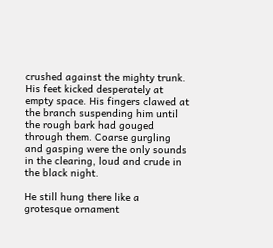crushed against the mighty trunk. His feet kicked desperately at empty space. His fingers clawed at the branch suspending him until the rough bark had gouged through them. Coarse gurgling and gasping were the only sounds in the clearing, loud and crude in the black night.

He still hung there like a grotesque ornament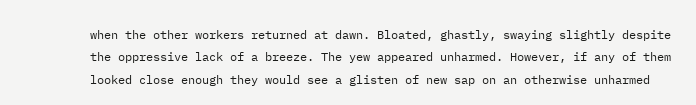when the other workers returned at dawn. Bloated, ghastly, swaying slightly despite the oppressive lack of a breeze. The yew appeared unharmed. However, if any of them looked close enough they would see a glisten of new sap on an otherwise unharmed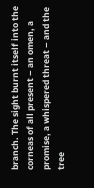branch. The sight burnt itself into the corneas of all present – an omen, a promise, a whispered threat – and the tree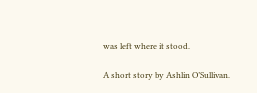was left where it stood.

A short story by Ashlin O’Sullivan.